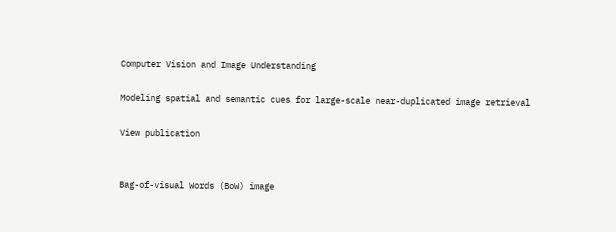Computer Vision and Image Understanding

Modeling spatial and semantic cues for large-scale near-duplicated image retrieval

View publication


Bag-of-visual Words (BoW) image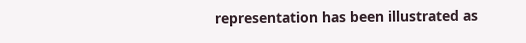representation has been illustrated as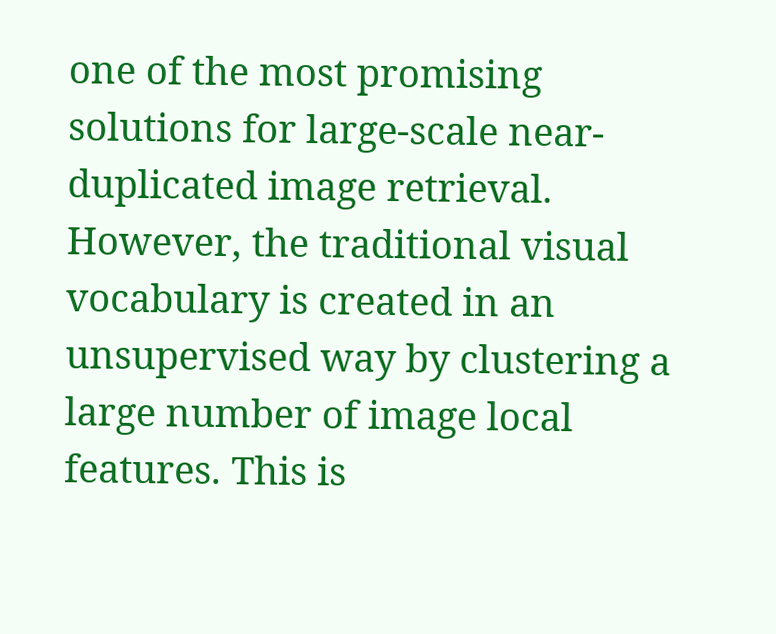one of the most promising solutions for large-scale near-duplicated image retrieval. However, the traditional visual vocabulary is created in an unsupervised way by clustering a large number of image local features. This is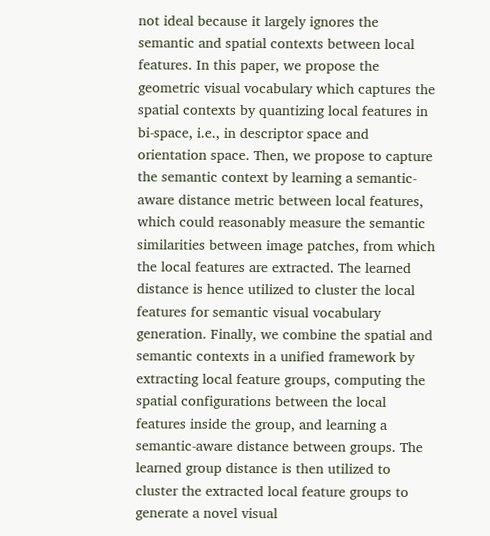not ideal because it largely ignores the semantic and spatial contexts between local features. In this paper, we propose the geometric visual vocabulary which captures the spatial contexts by quantizing local features in bi-space, i.e., in descriptor space and orientation space. Then, we propose to capture the semantic context by learning a semantic-aware distance metric between local features, which could reasonably measure the semantic similarities between image patches, from which the local features are extracted. The learned distance is hence utilized to cluster the local features for semantic visual vocabulary generation. Finally, we combine the spatial and semantic contexts in a unified framework by extracting local feature groups, computing the spatial configurations between the local features inside the group, and learning a semantic-aware distance between groups. The learned group distance is then utilized to cluster the extracted local feature groups to generate a novel visual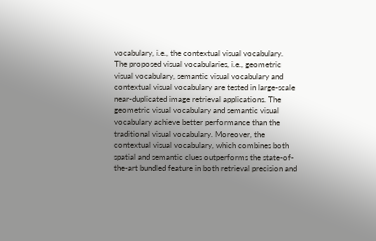vocabulary, i.e., the contextual visual vocabulary. The proposed visual vocabularies, i.e., geometric visual vocabulary, semantic visual vocabulary and contextual visual vocabulary are tested in large-scale near-duplicated image retrieval applications. The geometric visual vocabulary and semantic visual vocabulary achieve better performance than the traditional visual vocabulary. Moreover, the contextual visual vocabulary, which combines both spatial and semantic clues outperforms the state-of-the-art bundled feature in both retrieval precision and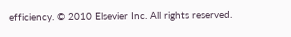efficiency. © 2010 Elsevier Inc. All rights reserved.